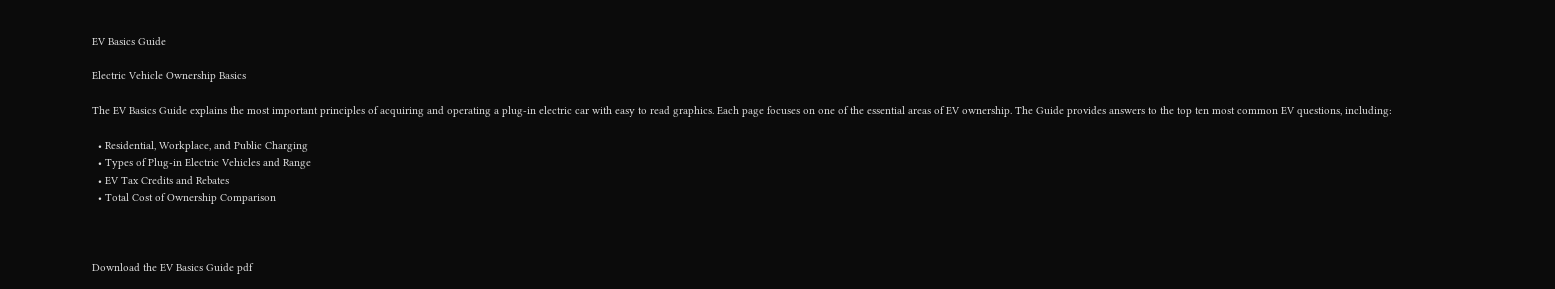EV Basics Guide

Electric Vehicle Ownership Basics

The EV Basics Guide explains the most important principles of acquiring and operating a plug-in electric car with easy to read graphics. Each page focuses on one of the essential areas of EV ownership. The Guide provides answers to the top ten most common EV questions, including:

  • Residential, Workplace, and Public Charging
  • Types of Plug-in Electric Vehicles and Range
  • EV Tax Credits and Rebates
  • Total Cost of Ownership Comparison



Download the EV Basics Guide pdf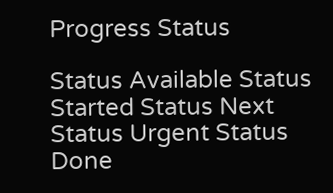Progress Status

Status Available Status Started Status Next Status Urgent Status Done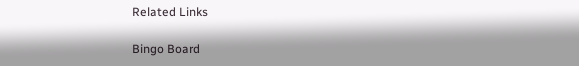Related Links

Bingo Board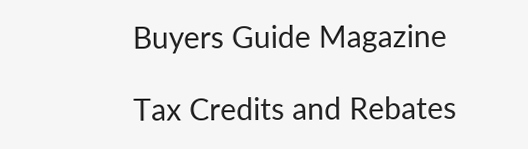Buyers Guide Magazine

Tax Credits and Rebates